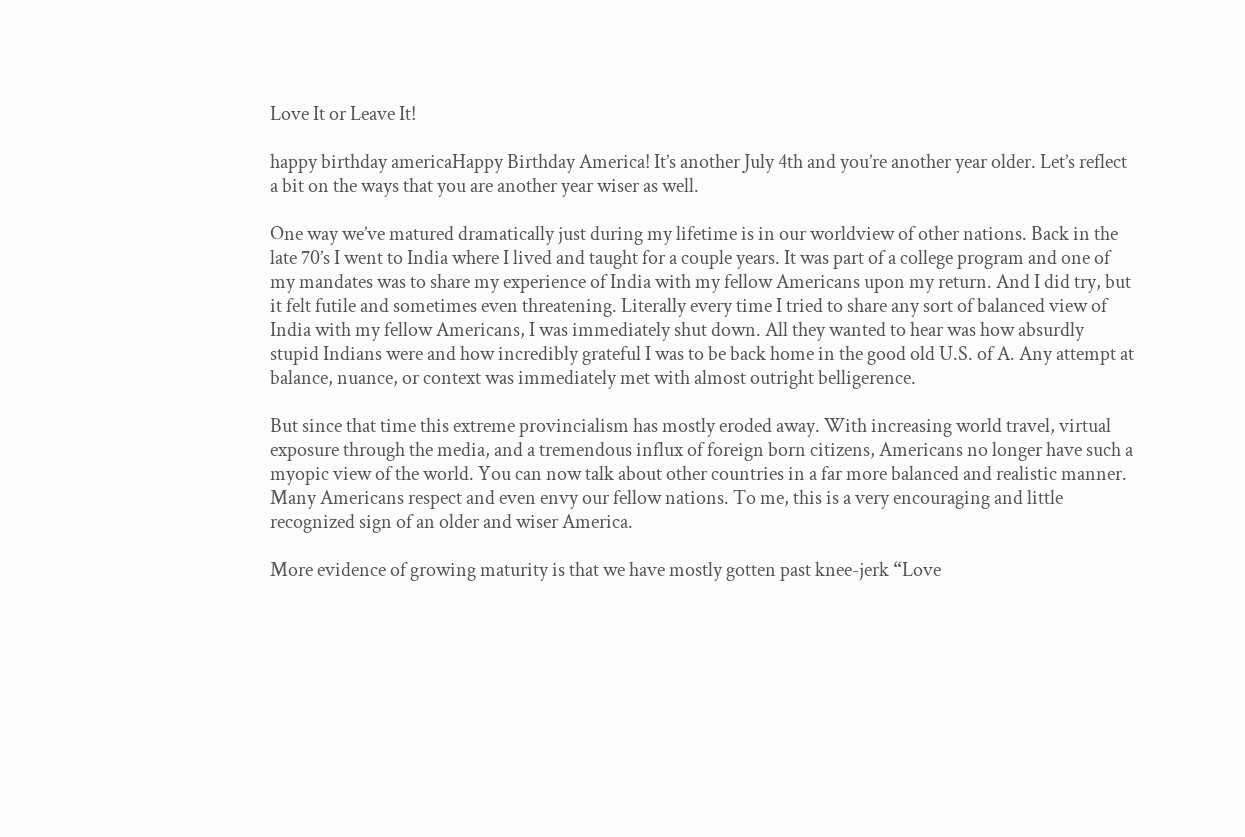Love It or Leave It!

happy birthday americaHappy Birthday America! It’s another July 4th and you’re another year older. Let’s reflect a bit on the ways that you are another year wiser as well.

One way we’ve matured dramatically just during my lifetime is in our worldview of other nations. Back in the late 70’s I went to India where I lived and taught for a couple years. It was part of a college program and one of my mandates was to share my experience of India with my fellow Americans upon my return. And I did try, but it felt futile and sometimes even threatening. Literally every time I tried to share any sort of balanced view of India with my fellow Americans, I was immediately shut down. All they wanted to hear was how absurdly stupid Indians were and how incredibly grateful I was to be back home in the good old U.S. of A. Any attempt at balance, nuance, or context was immediately met with almost outright belligerence.

But since that time this extreme provincialism has mostly eroded away. With increasing world travel, virtual exposure through the media, and a tremendous influx of foreign born citizens, Americans no longer have such a myopic view of the world. You can now talk about other countries in a far more balanced and realistic manner. Many Americans respect and even envy our fellow nations. To me, this is a very encouraging and little recognized sign of an older and wiser America.

More evidence of growing maturity is that we have mostly gotten past knee-jerk “Love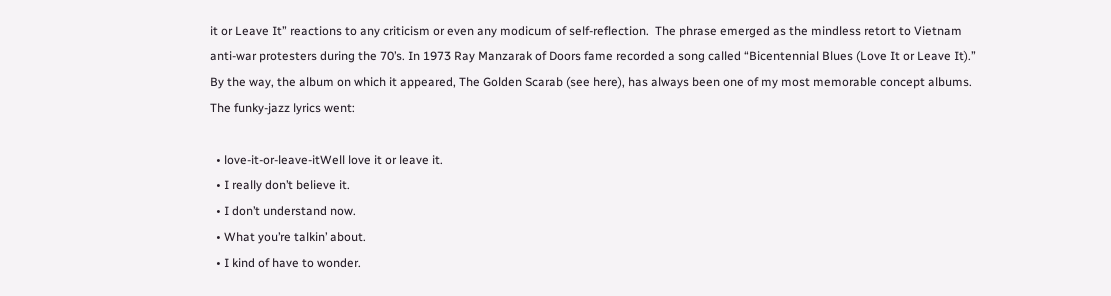it or Leave It” reactions to any criticism or even any modicum of self-reflection.  The phrase emerged as the mindless retort to Vietnam anti-war protesters during the 70’s. In 1973 Ray Manzarak of Doors fame recorded a song called “Bicentennial Blues (Love It or Leave It).” By the way, the album on which it appeared, The Golden Scarab (see here), has always been one of my most memorable concept albums. The funky-jazz lyrics went:

  • love-it-or-leave-itWell love it or leave it.
  • I really don’t believe it.
  • I don’t understand now.
  • What you’re talkin’ about.
  • I kind of have to wonder.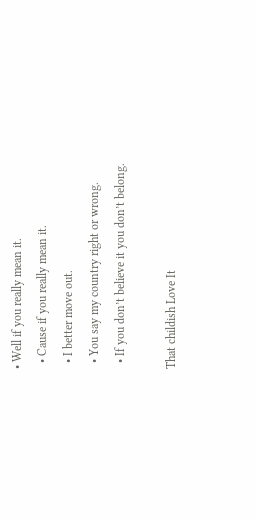• Well if you really mean it.
  • Cause if you really mean it.
  • I better move out.
  • You say my country right or wrong.
  • If you don’t believe it you don’t belong.

That childish Love It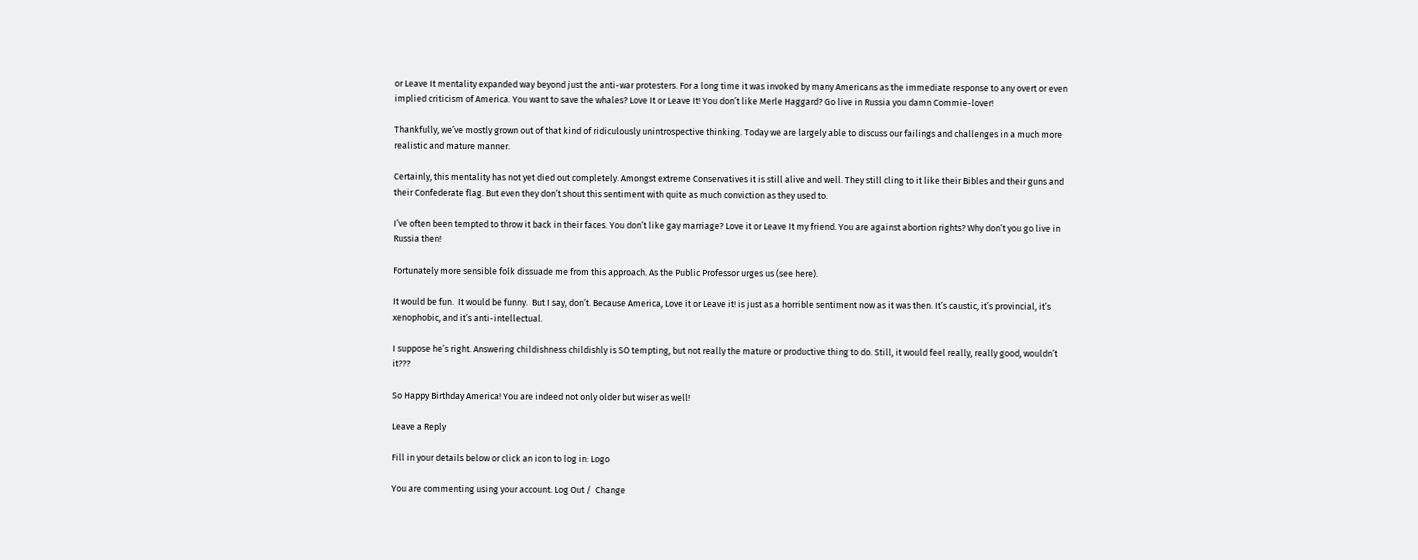or Leave It mentality expanded way beyond just the anti-war protesters. For a long time it was invoked by many Americans as the immediate response to any overt or even implied criticism of America. You want to save the whales? Love It or Leave It! You don’t like Merle Haggard? Go live in Russia you damn Commie-lover!

Thankfully, we’ve mostly grown out of that kind of ridiculously unintrospective thinking. Today we are largely able to discuss our failings and challenges in a much more realistic and mature manner.

Certainly, this mentality has not yet died out completely. Amongst extreme Conservatives it is still alive and well. They still cling to it like their Bibles and their guns and their Confederate flag. But even they don’t shout this sentiment with quite as much conviction as they used to.

I’ve often been tempted to throw it back in their faces. You don’t like gay marriage? Love it or Leave It my friend. You are against abortion rights? Why don’t you go live in Russia then!

Fortunately more sensible folk dissuade me from this approach. As the Public Professor urges us (see here).

It would be fun.  It would be funny.  But I say, don’t. Because America, Love it or Leave it! is just as a horrible sentiment now as it was then. It’s caustic, it’s provincial, it’s xenophobic, and it’s anti-intellectual.

I suppose he’s right. Answering childishness childishly is SO tempting, but not really the mature or productive thing to do. Still, it would feel really, really good, wouldn’t it???

So Happy Birthday America! You are indeed not only older but wiser as well!

Leave a Reply

Fill in your details below or click an icon to log in: Logo

You are commenting using your account. Log Out /  Change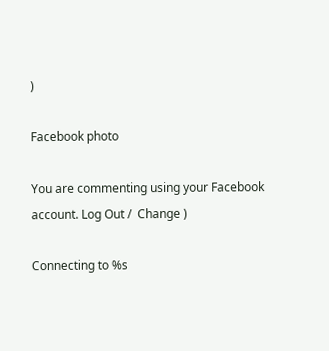)

Facebook photo

You are commenting using your Facebook account. Log Out /  Change )

Connecting to %s